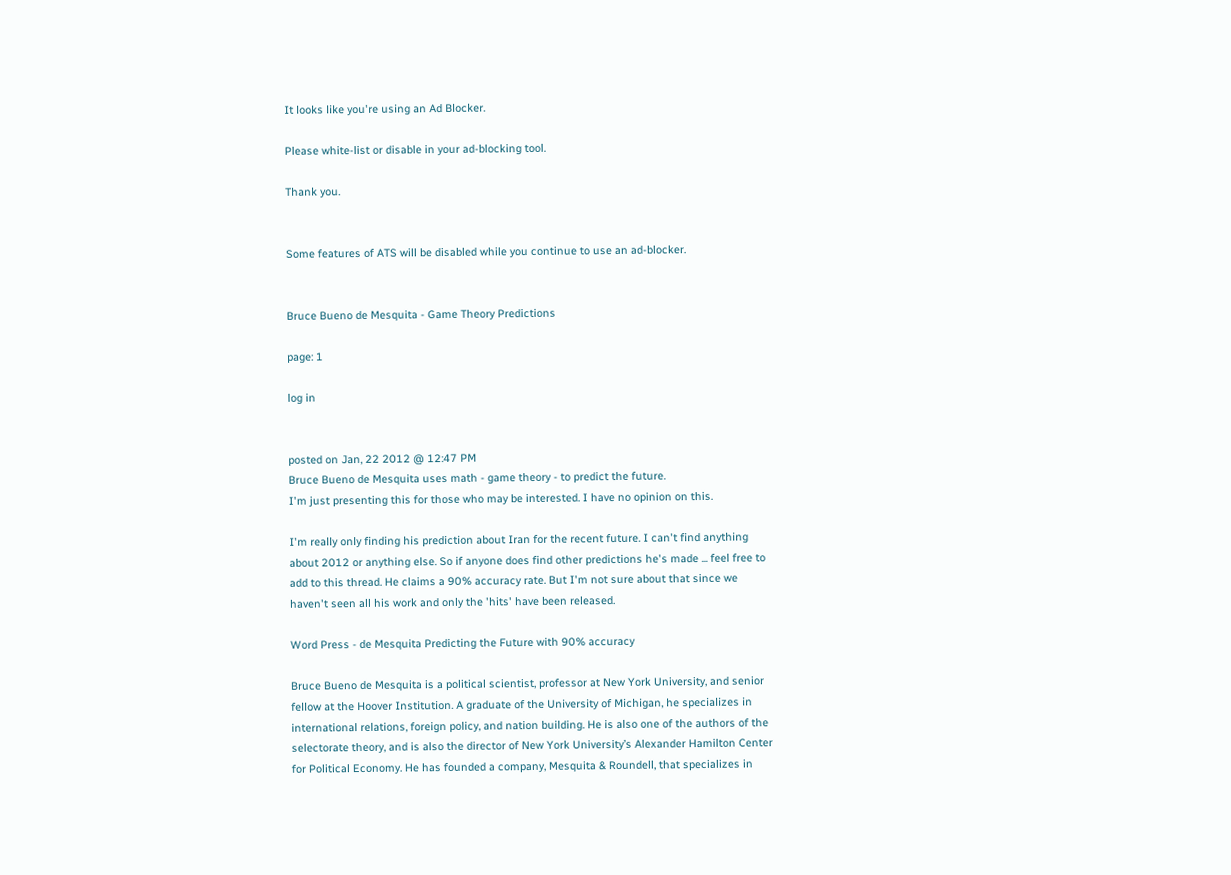It looks like you're using an Ad Blocker.

Please white-list or disable in your ad-blocking tool.

Thank you.


Some features of ATS will be disabled while you continue to use an ad-blocker.


Bruce Bueno de Mesquita - Game Theory Predictions

page: 1

log in


posted on Jan, 22 2012 @ 12:47 PM
Bruce Bueno de Mesquita uses math - game theory - to predict the future.
I'm just presenting this for those who may be interested. I have no opinion on this.

I'm really only finding his prediction about Iran for the recent future. I can't find anything about 2012 or anything else. So if anyone does find other predictions he's made ... feel free to add to this thread. He claims a 90% accuracy rate. But I'm not sure about that since we haven't seen all his work and only the 'hits' have been released.

Word Press - de Mesquita Predicting the Future with 90% accuracy

Bruce Bueno de Mesquita is a political scientist, professor at New York University, and senior fellow at the Hoover Institution. A graduate of the University of Michigan, he specializes in international relations, foreign policy, and nation building. He is also one of the authors of the selectorate theory, and is also the director of New York University’s Alexander Hamilton Center for Political Economy. He has founded a company, Mesquita & Roundell, that specializes in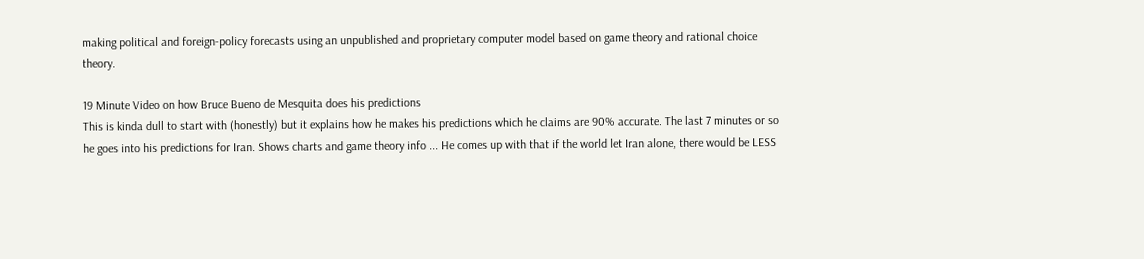making political and foreign-policy forecasts using an unpublished and proprietary computer model based on game theory and rational choice theory.

19 Minute Video on how Bruce Bueno de Mesquita does his predictions
This is kinda dull to start with (honestly) but it explains how he makes his predictions which he claims are 90% accurate. The last 7 minutes or so he goes into his predictions for Iran. Shows charts and game theory info ... He comes up with that if the world let Iran alone, there would be LESS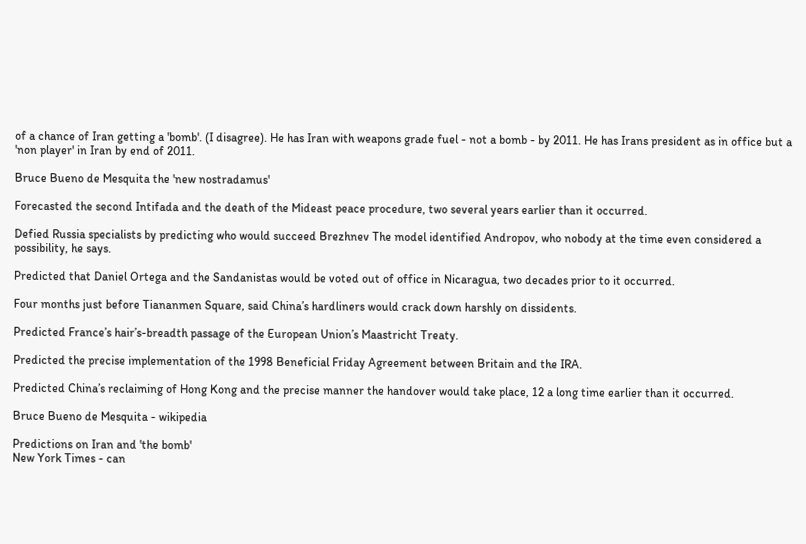of a chance of Iran getting a 'bomb'. (I disagree). He has Iran with weapons grade fuel - not a bomb - by 2011. He has Irans president as in office but a 'non player' in Iran by end of 2011.

Bruce Bueno de Mesquita the 'new nostradamus'

Forecasted the second Intifada and the death of the Mideast peace procedure, two several years earlier than it occurred.

Defied Russia specialists by predicting who would succeed Brezhnev The model identified Andropov, who nobody at the time even considered a possibility, he says.

Predicted that Daniel Ortega and the Sandanistas would be voted out of office in Nicaragua, two decades prior to it occurred.

Four months just before Tiananmen Square, said China’s hardliners would crack down harshly on dissidents.

Predicted France’s hair’s-breadth passage of the European Union’s Maastricht Treaty.

Predicted the precise implementation of the 1998 Beneficial Friday Agreement between Britain and the IRA.

Predicted China’s reclaiming of Hong Kong and the precise manner the handover would take place, 12 a long time earlier than it occurred.

Bruce Bueno de Mesquita - wikipedia

Predictions on Iran and 'the bomb'
New York Times - can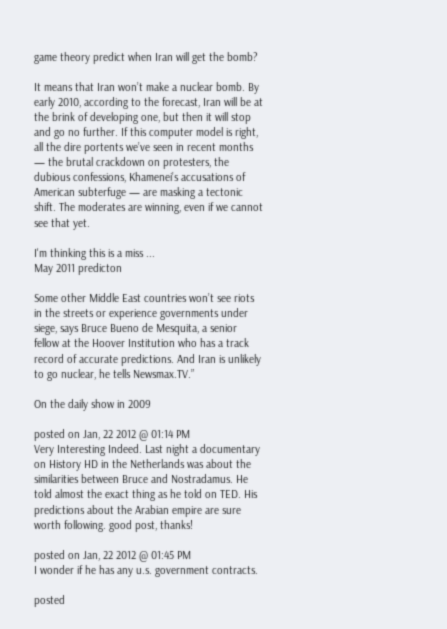game theory predict when Iran will get the bomb?

It means that Iran won’t make a nuclear bomb. By early 2010, according to the forecast, Iran will be at the brink of developing one, but then it will stop and go no further. If this computer model is right, all the dire portents we’ve seen in recent months — the brutal crackdown on protesters, the dubious confessions, Khamenei’s accusations of American subterfuge — are masking a tectonic shift. The moderates are winning, even if we cannot see that yet.

I'm thinking this is a miss ...
May 2011 predicton

Some other Middle East countries won’t see riots in the streets or experience governments under siege, says Bruce Bueno de Mesquita, a senior fellow at the Hoover Institution who has a track record of accurate predictions. And Iran is unlikely to go nuclear, he tells Newsmax.TV.”

On the daily show in 2009

posted on Jan, 22 2012 @ 01:14 PM
Very Interesting Indeed. Last night a documentary on History HD in the Netherlands was about the similarities between Bruce and Nostradamus. He told almost the exact thing as he told on TED. His predictions about the Arabian empire are sure worth following. good post, thanks!

posted on Jan, 22 2012 @ 01:45 PM
I wonder if he has any u.s. government contracts.

posted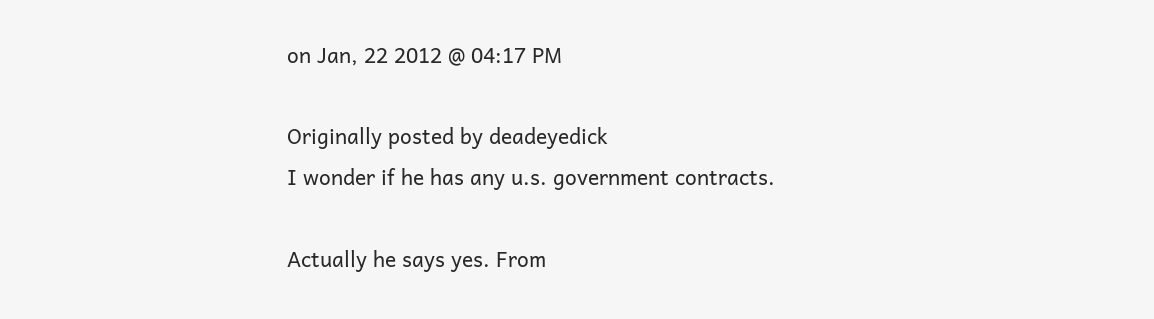on Jan, 22 2012 @ 04:17 PM

Originally posted by deadeyedick
I wonder if he has any u.s. government contracts.

Actually he says yes. From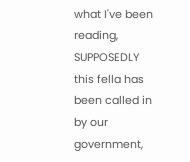what I've been reading, SUPPOSEDLY this fella has been called in by our government,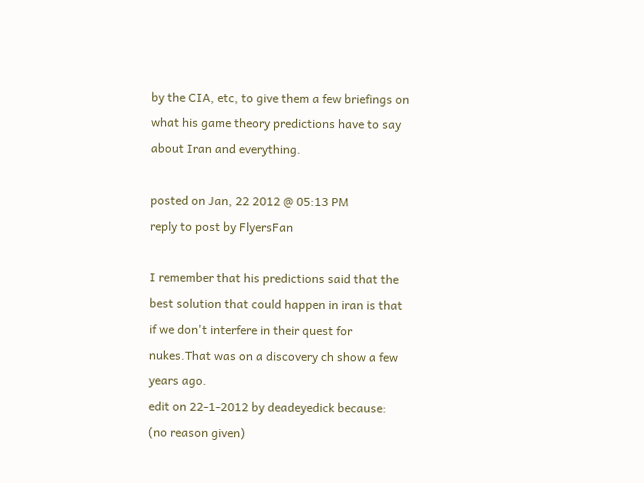by the CIA, etc, to give them a few briefings on what his game theory predictions have to say about Iran and everything.

posted on Jan, 22 2012 @ 05:13 PM
reply to post by FlyersFan

I remember that his predictions said that the best solution that could happen in iran is that if we don't interfere in their quest for nukes.That was on a discovery ch show a few years ago.
edit on 22-1-2012 by deadeyedick because: (no reason given)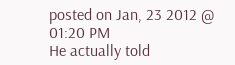posted on Jan, 23 2012 @ 01:20 PM
He actually told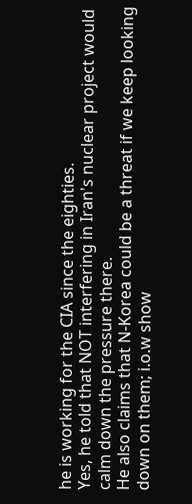he is working for the CIA since the eighties.
Yes, he told that NOT interfering in Iran's nuclear project would calm down the pressure there.
He also claims that N-Korea could be a threat if we keep looking down on them; i.o.w show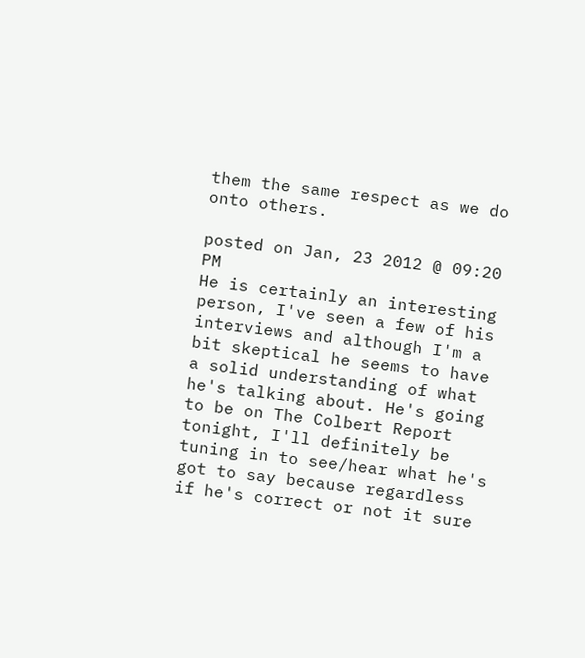them the same respect as we do onto others.

posted on Jan, 23 2012 @ 09:20 PM
He is certainly an interesting person, I've seen a few of his interviews and although I'm a bit skeptical he seems to have a solid understanding of what he's talking about. He's going to be on The Colbert Report tonight, I'll definitely be tuning in to see/hear what he's got to say because regardless if he's correct or not it sure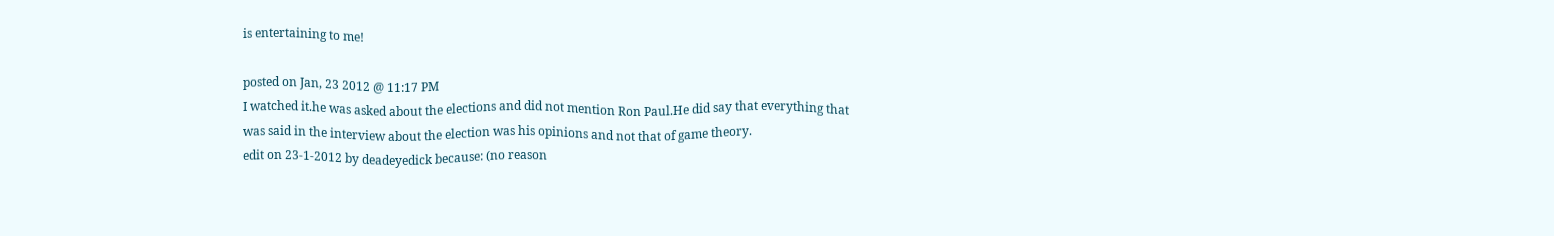is entertaining to me!

posted on Jan, 23 2012 @ 11:17 PM
I watched it.he was asked about the elections and did not mention Ron Paul.He did say that everything that was said in the interview about the election was his opinions and not that of game theory.
edit on 23-1-2012 by deadeyedick because: (no reason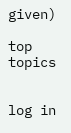given)

top topics


log in